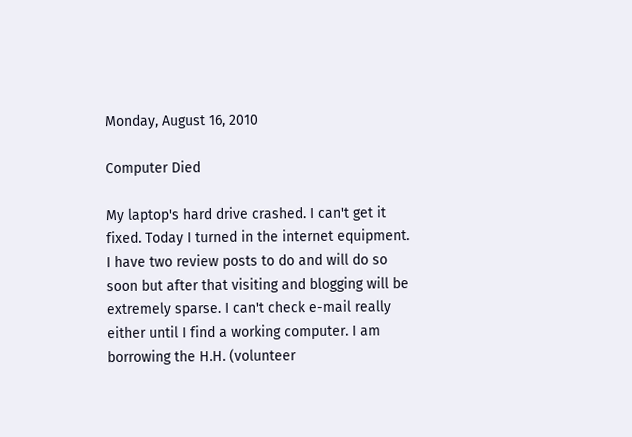Monday, August 16, 2010

Computer Died

My laptop's hard drive crashed. I can't get it fixed. Today I turned in the internet equipment. I have two review posts to do and will do so soon but after that visiting and blogging will be extremely sparse. I can't check e-mail really either until I find a working computer. I am borrowing the H.H. (volunteer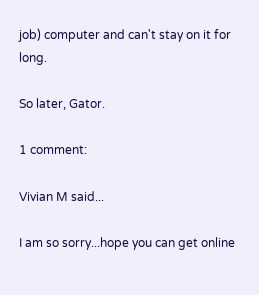job) computer and can't stay on it for long.

So later, Gator.

1 comment:

Vivian M said...

I am so sorry...hope you can get online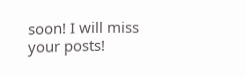soon! I will miss your posts!